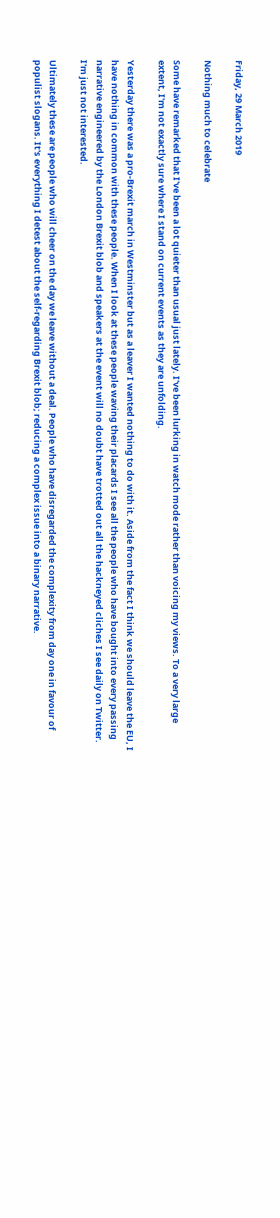Friday, 29 March 2019

Nothing much to celebrate

Some have remarked that I've been a lot quieter than usual just lately. I've been lurking in watch mode rather than voicing my views. To a very large extent, I'm not exactly sure where I stand on current events as they are unfolding.

Yesterday there was a pro-Brexit march in Westminster but as a leaver I wanted nothing to do with it. Aside from the fact I think we should leave the EU, I have nothing in common with these people. When I look at these people waving their placards I see all the people who have bought into every passing narrative engineered by the London Brexit blob and speakers at the event will no doubt have trotted out all the hackneyed cliches I see daily on Twitter. I'm just not interested.

Ultimately these are people who will cheer on the day we leave without a deal. People who have disregarded the complexity from day one in favour of populist slogans. It's everything I detest about the self-regarding Brexit blob; reducing a complex issue into a binary narrative.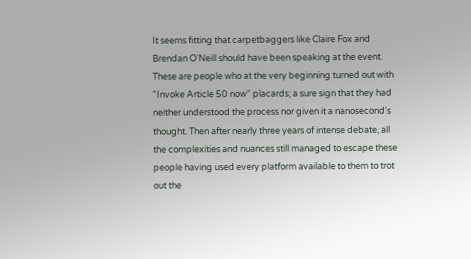It seems fitting that carpetbaggers like Claire Fox and Brendan O'Neill should have been speaking at the event. These are people who at the very beginning turned out with "Invoke Article 50 now" placards; a sure sign that they had neither understood the process nor given it a nanosecond's thought. Then after nearly three years of intense debate, all the complexities and nuances still managed to escape these people having used every platform available to them to trot out the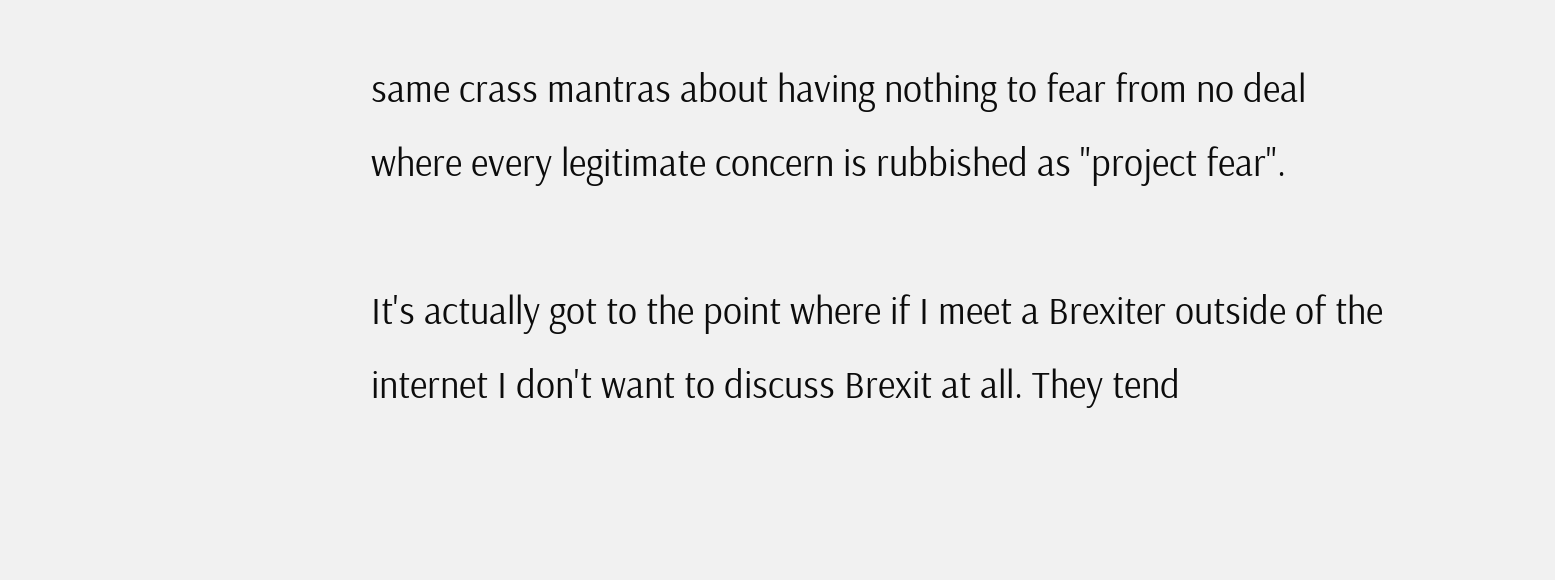same crass mantras about having nothing to fear from no deal where every legitimate concern is rubbished as "project fear".

It's actually got to the point where if I meet a Brexiter outside of the internet I don't want to discuss Brexit at all. They tend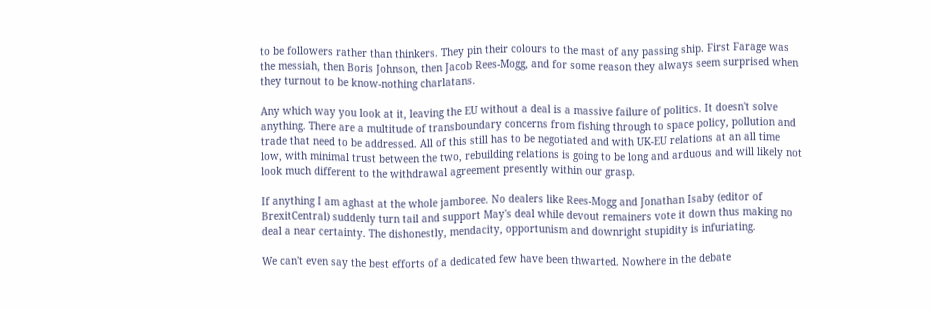to be followers rather than thinkers. They pin their colours to the mast of any passing ship. First Farage was the messiah, then Boris Johnson, then Jacob Rees-Mogg, and for some reason they always seem surprised when they turnout to be know-nothing charlatans.

Any which way you look at it, leaving the EU without a deal is a massive failure of politics. It doesn't solve anything. There are a multitude of transboundary concerns from fishing through to space policy, pollution and trade that need to be addressed. All of this still has to be negotiated and with UK-EU relations at an all time low, with minimal trust between the two, rebuilding relations is going to be long and arduous and will likely not look much different to the withdrawal agreement presently within our grasp.

If anything I am aghast at the whole jamboree. No dealers like Rees-Mogg and Jonathan Isaby (editor of BrexitCentral) suddenly turn tail and support May's deal while devout remainers vote it down thus making no deal a near certainty. The dishonestly, mendacity, opportunism and downright stupidity is infuriating.

We can't even say the best efforts of a dedicated few have been thwarted. Nowhere in the debate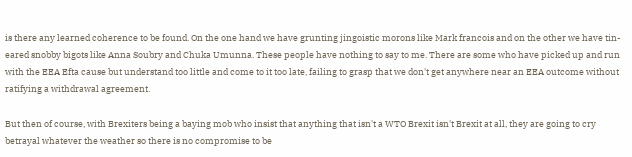is there any learned coherence to be found. On the one hand we have grunting jingoistic morons like Mark francois and on the other we have tin-eared snobby bigots like Anna Soubry and Chuka Umunna. These people have nothing to say to me. There are some who have picked up and run with the EEA Efta cause but understand too little and come to it too late, failing to grasp that we don't get anywhere near an EEA outcome without ratifying a withdrawal agreement.

But then of course, with Brexiters being a baying mob who insist that anything that isn't a WTO Brexit isn't Brexit at all, they are going to cry betrayal whatever the weather so there is no compromise to be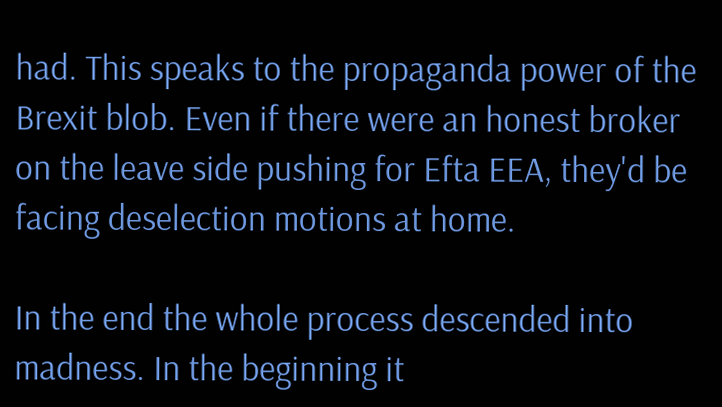had. This speaks to the propaganda power of the Brexit blob. Even if there were an honest broker on the leave side pushing for Efta EEA, they'd be facing deselection motions at home.

In the end the whole process descended into madness. In the beginning it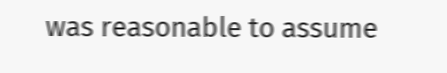was reasonable to assume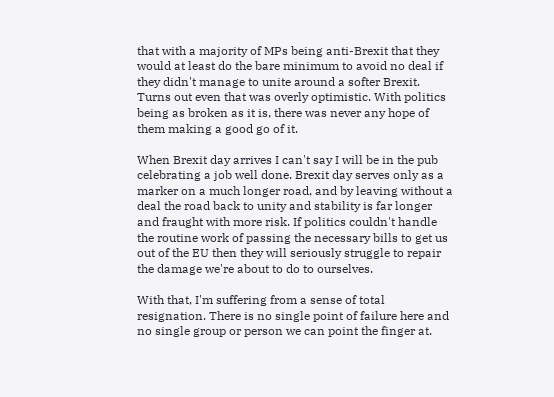that with a majority of MPs being anti-Brexit that they would at least do the bare minimum to avoid no deal if they didn't manage to unite around a softer Brexit. Turns out even that was overly optimistic. With politics being as broken as it is, there was never any hope of them making a good go of it.

When Brexit day arrives I can't say I will be in the pub celebrating a job well done. Brexit day serves only as a marker on a much longer road, and by leaving without a deal the road back to unity and stability is far longer and fraught with more risk. If politics couldn't handle the routine work of passing the necessary bills to get us out of the EU then they will seriously struggle to repair the damage we're about to do to ourselves.

With that, I'm suffering from a sense of total resignation. There is no single point of failure here and no single group or person we can point the finger at.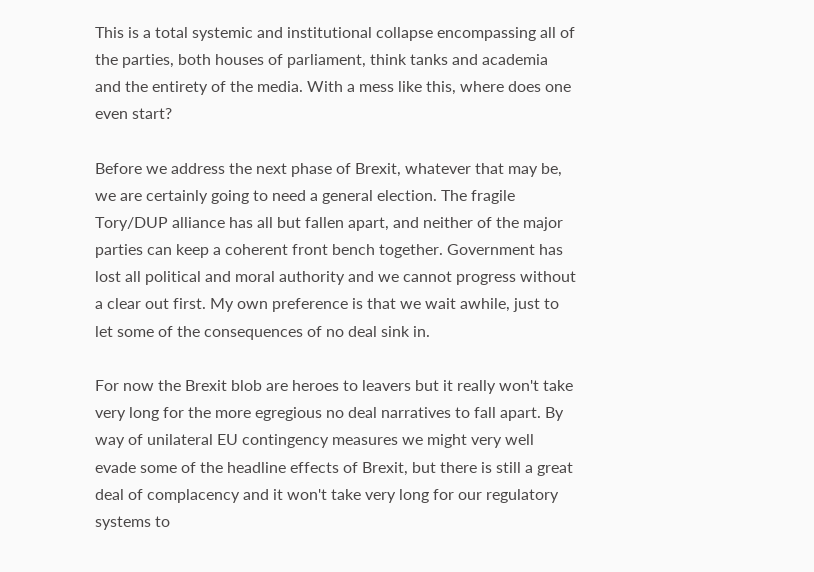This is a total systemic and institutional collapse encompassing all of the parties, both houses of parliament, think tanks and academia and the entirety of the media. With a mess like this, where does one even start?

Before we address the next phase of Brexit, whatever that may be, we are certainly going to need a general election. The fragile Tory/DUP alliance has all but fallen apart, and neither of the major parties can keep a coherent front bench together. Government has lost all political and moral authority and we cannot progress without a clear out first. My own preference is that we wait awhile, just to let some of the consequences of no deal sink in.

For now the Brexit blob are heroes to leavers but it really won't take very long for the more egregious no deal narratives to fall apart. By way of unilateral EU contingency measures we might very well evade some of the headline effects of Brexit, but there is still a great deal of complacency and it won't take very long for our regulatory systems to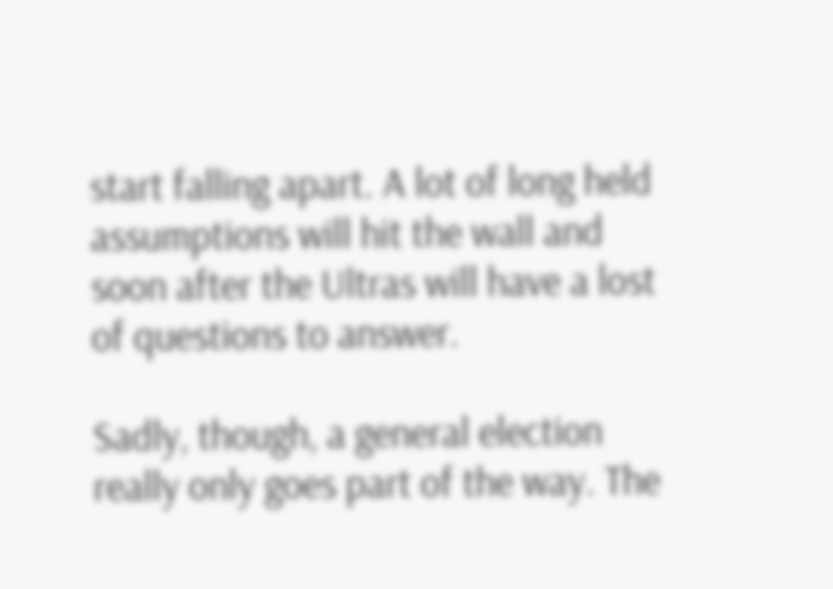start falling apart. A lot of long held assumptions will hit the wall and soon after the Ultras will have a lost of questions to answer.

Sadly, though, a general election really only goes part of the way. The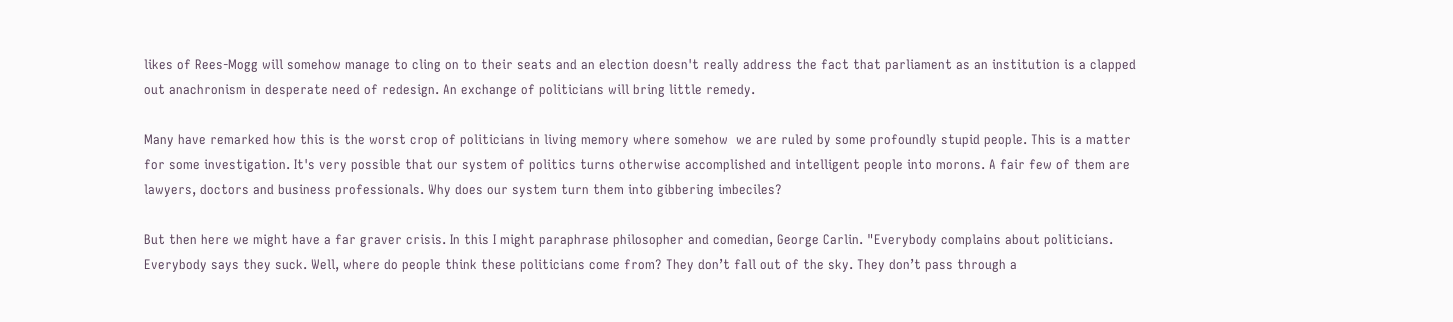likes of Rees-Mogg will somehow manage to cling on to their seats and an election doesn't really address the fact that parliament as an institution is a clapped out anachronism in desperate need of redesign. An exchange of politicians will bring little remedy.

Many have remarked how this is the worst crop of politicians in living memory where somehow  we are ruled by some profoundly stupid people. This is a matter for some investigation. It's very possible that our system of politics turns otherwise accomplished and intelligent people into morons. A fair few of them are lawyers, doctors and business professionals. Why does our system turn them into gibbering imbeciles?

But then here we might have a far graver crisis. In this I might paraphrase philosopher and comedian, George Carlin. "Everybody complains about politicians. Everybody says they suck. Well, where do people think these politicians come from? They don’t fall out of the sky. They don’t pass through a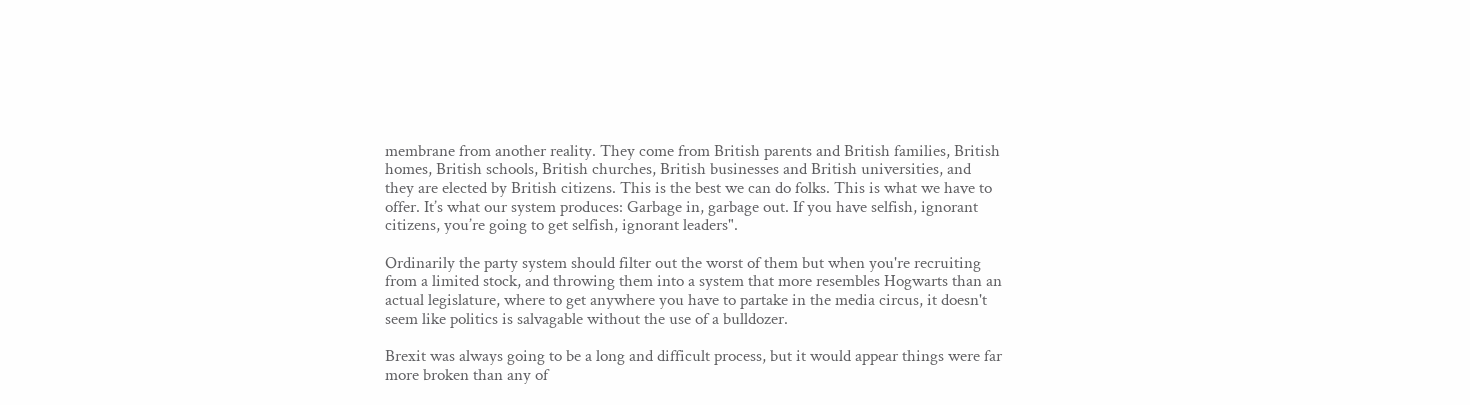membrane from another reality. They come from British parents and British families, British homes, British schools, British churches, British businesses and British universities, and they are elected by British citizens. This is the best we can do folks. This is what we have to offer. It’s what our system produces: Garbage in, garbage out. If you have selfish, ignorant citizens, you’re going to get selfish, ignorant leaders".

Ordinarily the party system should filter out the worst of them but when you're recruiting from a limited stock, and throwing them into a system that more resembles Hogwarts than an actual legislature, where to get anywhere you have to partake in the media circus, it doesn't seem like politics is salvagable without the use of a bulldozer.

Brexit was always going to be a long and difficult process, but it would appear things were far more broken than any of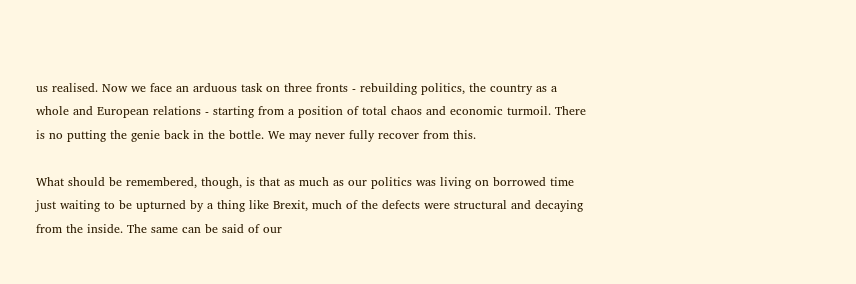us realised. Now we face an arduous task on three fronts - rebuilding politics, the country as a whole and European relations - starting from a position of total chaos and economic turmoil. There is no putting the genie back in the bottle. We may never fully recover from this.

What should be remembered, though, is that as much as our politics was living on borrowed time just waiting to be upturned by a thing like Brexit, much of the defects were structural and decaying from the inside. The same can be said of our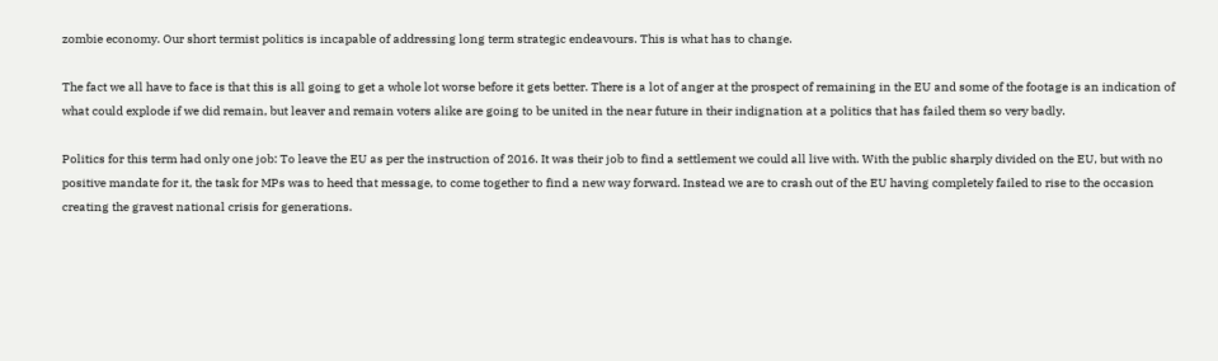zombie economy. Our short termist politics is incapable of addressing long term strategic endeavours. This is what has to change.

The fact we all have to face is that this is all going to get a whole lot worse before it gets better. There is a lot of anger at the prospect of remaining in the EU and some of the footage is an indication of what could explode if we did remain, but leaver and remain voters alike are going to be united in the near future in their indignation at a politics that has failed them so very badly.

Politics for this term had only one job: To leave the EU as per the instruction of 2016. It was their job to find a settlement we could all live with. With the public sharply divided on the EU, but with no positive mandate for it, the task for MPs was to heed that message, to come together to find a new way forward. Instead we are to crash out of the EU having completely failed to rise to the occasion creating the gravest national crisis for generations.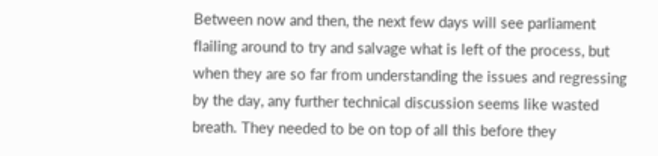Between now and then, the next few days will see parliament flailing around to try and salvage what is left of the process, but when they are so far from understanding the issues and regressing by the day, any further technical discussion seems like wasted breath. They needed to be on top of all this before they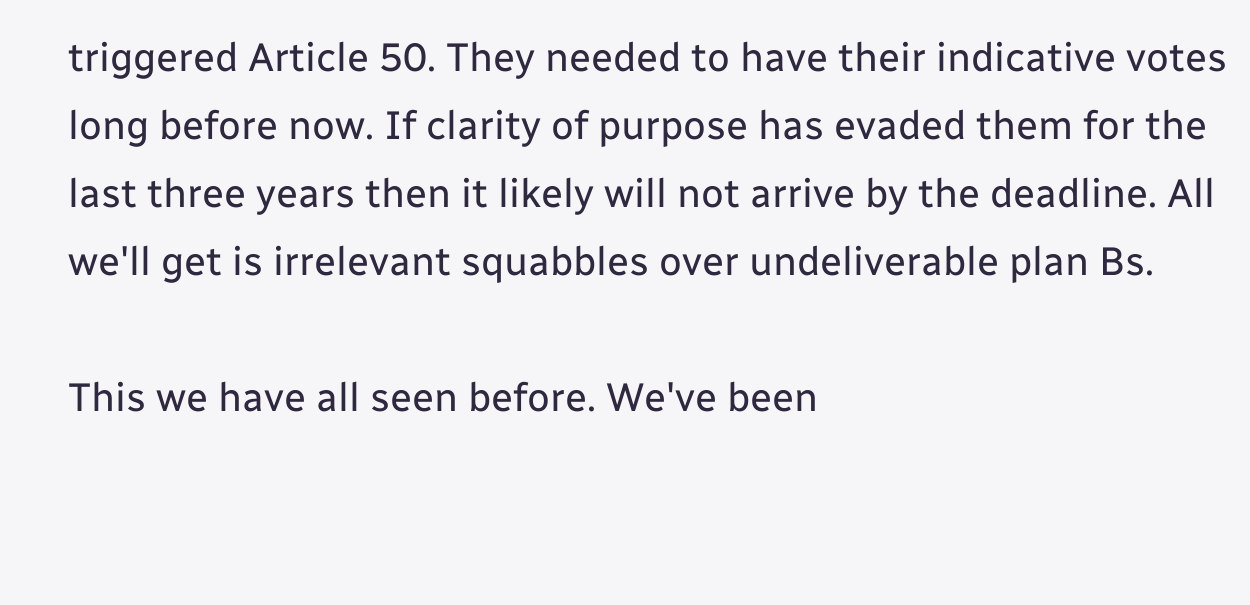triggered Article 50. They needed to have their indicative votes long before now. If clarity of purpose has evaded them for the last three years then it likely will not arrive by the deadline. All we'll get is irrelevant squabbles over undeliverable plan Bs.

This we have all seen before. We've been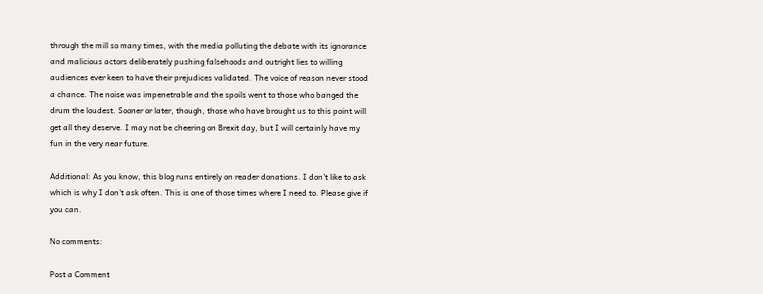through the mill so many times, with the media polluting the debate with its ignorance and malicious actors deliberately pushing falsehoods and outright lies to willing audiences ever keen to have their prejudices validated. The voice of reason never stood a chance. The noise was impenetrable and the spoils went to those who banged the drum the loudest. Sooner or later, though, those who have brought us to this point will get all they deserve. I may not be cheering on Brexit day, but I will certainly have my fun in the very near future.

Additional: As you know, this blog runs entirely on reader donations. I don't like to ask which is why I don't ask often. This is one of those times where I need to. Please give if you can.

No comments:

Post a Comment